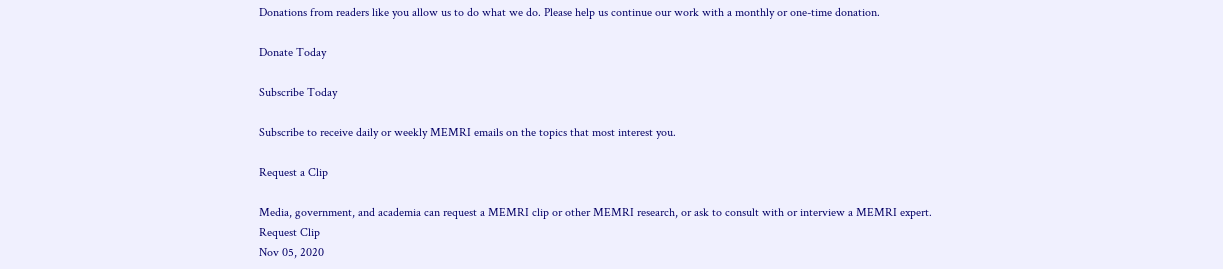Donations from readers like you allow us to do what we do. Please help us continue our work with a monthly or one-time donation.

Donate Today

Subscribe Today

Subscribe to receive daily or weekly MEMRI emails on the topics that most interest you.

Request a Clip

Media, government, and academia can request a MEMRI clip or other MEMRI research, or ask to consult with or interview a MEMRI expert.
Request Clip
Nov 05, 2020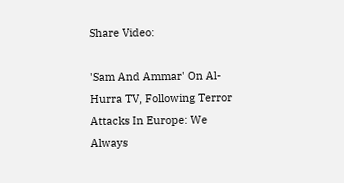Share Video:

'Sam And Ammar' On Al-Hurra TV, Following Terror Attacks In Europe: We Always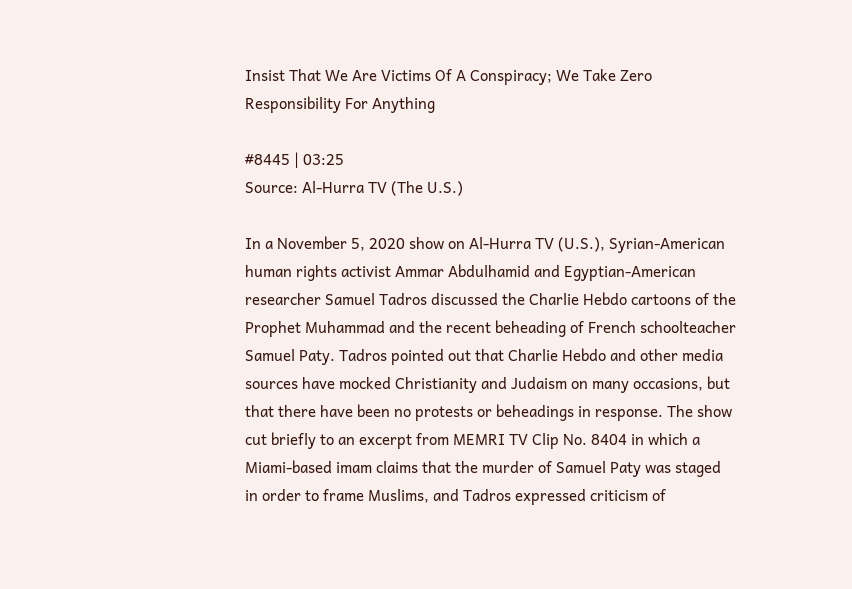Insist That We Are Victims Of A Conspiracy; We Take Zero Responsibility For Anything

#8445 | 03:25
Source: Al-Hurra TV (The U.S.)

In a November 5, 2020 show on Al-Hurra TV (U.S.), Syrian-American human rights activist Ammar Abdulhamid and Egyptian-American researcher Samuel Tadros discussed the Charlie Hebdo cartoons of the Prophet Muhammad and the recent beheading of French schoolteacher Samuel Paty. Tadros pointed out that Charlie Hebdo and other media sources have mocked Christianity and Judaism on many occasions, but that there have been no protests or beheadings in response. The show cut briefly to an excerpt from MEMRI TV Clip No. 8404 in which a Miami-based imam claims that the murder of Samuel Paty was staged in order to frame Muslims, and Tadros expressed criticism of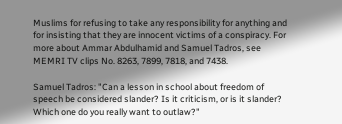Muslims for refusing to take any responsibility for anything and for insisting that they are innocent victims of a conspiracy. For more about Ammar Abdulhamid and Samuel Tadros, see MEMRI TV clips No. 8263, 7899, 7818, and 7438.

Samuel Tadros: "Can a lesson in school about freedom of speech be considered slander? Is it criticism, or is it slander? Which one do you really want to outlaw?"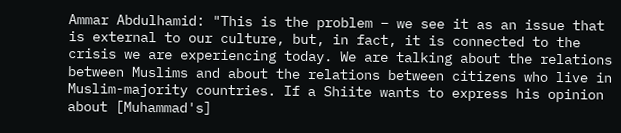Ammar Abdulhamid: "This is the problem – we see it as an issue that is external to our culture, but, in fact, it is connected to the crisis we are experiencing today. We are talking about the relations between Muslims and about the relations between citizens who live in Muslim-majority countries. If a Shiite wants to express his opinion about [Muhammad's]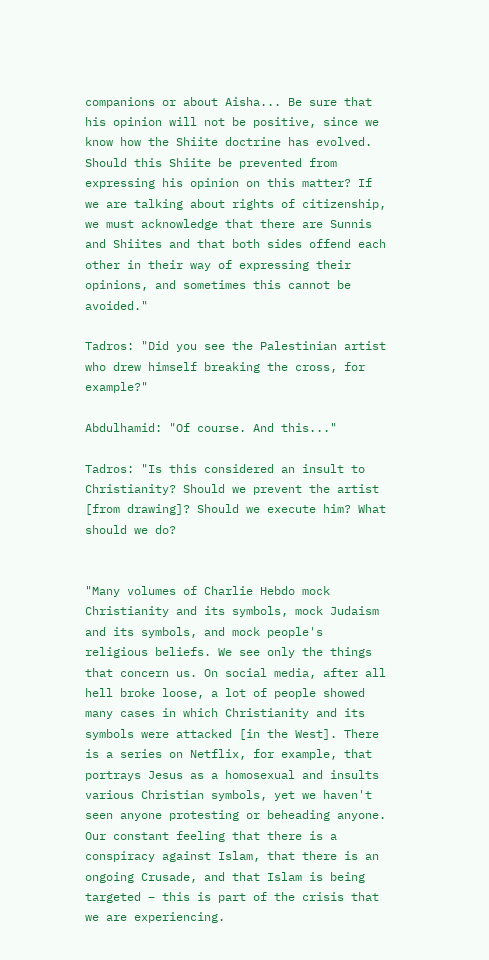companions or about Aisha... Be sure that his opinion will not be positive, since we know how the Shiite doctrine has evolved. Should this Shiite be prevented from expressing his opinion on this matter? If we are talking about rights of citizenship, we must acknowledge that there are Sunnis and Shiites and that both sides offend each other in their way of expressing their opinions, and sometimes this cannot be avoided."

Tadros: "Did you see the Palestinian artist who drew himself breaking the cross, for example?"

Abdulhamid: "Of course. And this..."

Tadros: "Is this considered an insult to Christianity? Should we prevent the artist [from drawing]? Should we execute him? What should we do?


"Many volumes of Charlie Hebdo mock Christianity and its symbols, mock Judaism and its symbols, and mock people's religious beliefs. We see only the things that concern us. On social media, after all hell broke loose, a lot of people showed many cases in which Christianity and its symbols were attacked [in the West]. There is a series on Netflix, for example, that portrays Jesus as a homosexual and insults various Christian symbols, yet we haven't seen anyone protesting or beheading anyone. Our constant feeling that there is a conspiracy against Islam, that there is an ongoing Crusade, and that Islam is being targeted – this is part of the crisis that we are experiencing.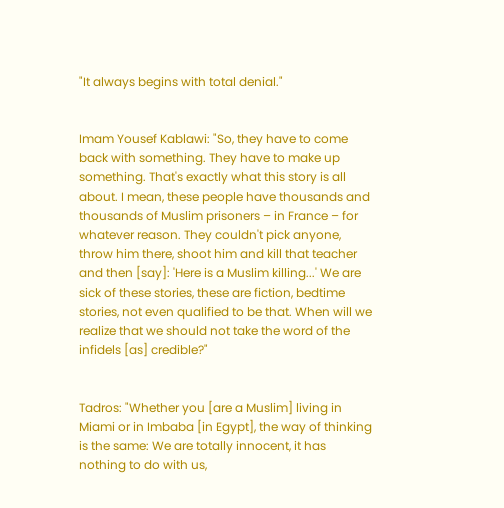"It always begins with total denial."


Imam Yousef Kablawi: "So, they have to come back with something. They have to make up something. That's exactly what this story is all about. I mean, these people have thousands and thousands of Muslim prisoners – in France – for whatever reason. They couldn't pick anyone, throw him there, shoot him and kill that teacher and then [say]: 'Here is a Muslim killing...' We are sick of these stories, these are fiction, bedtime stories, not even qualified to be that. When will we realize that we should not take the word of the infidels [as] credible?"


Tadros: "Whether you [are a Muslim] living in Miami or in Imbaba [in Egypt], the way of thinking is the same: We are totally innocent, it has nothing to do with us,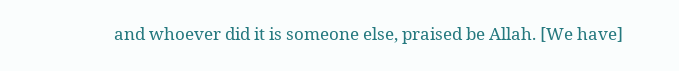and whoever did it is someone else, praised be Allah. [We have]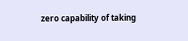zero capability of taking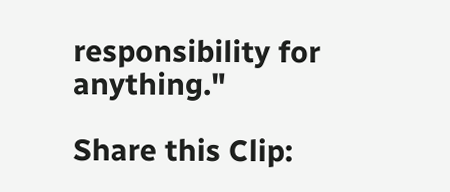responsibility for anything."

Share this Clip: